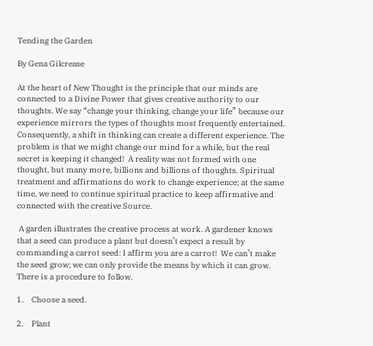Tending the Garden

By Gena Gilcrease

At the heart of New Thought is the principle that our minds are connected to a Divine Power that gives creative authority to our thoughts. We say “change your thinking, change your life” because our experience mirrors the types of thoughts most frequently entertained. Consequently, a shift in thinking can create a different experience. The problem is that we might change our mind for a while, but the real secret is keeping it changed!  A reality was not formed with one thought, but many more, billions and billions of thoughts. Spiritual treatment and affirmations do work to change experience; at the same time, we need to continue spiritual practice to keep affirmative and connected with the creative Source.

 A garden illustrates the creative process at work. A gardener knows that a seed can produce a plant but doesn’t expect a result by commanding a carrot seed: I affirm you are a carrot!  We can’t make the seed grow; we can only provide the means by which it can grow. There is a procedure to follow.

1.    Choose a seed.

2.    Plant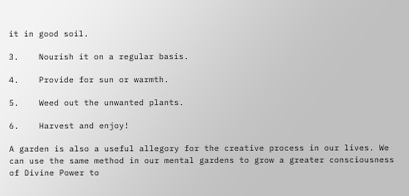it in good soil.

3.    Nourish it on a regular basis.

4.    Provide for sun or warmth.

5.    Weed out the unwanted plants.

6.    Harvest and enjoy!

A garden is also a useful allegory for the creative process in our lives. We can use the same method in our mental gardens to grow a greater consciousness of Divine Power to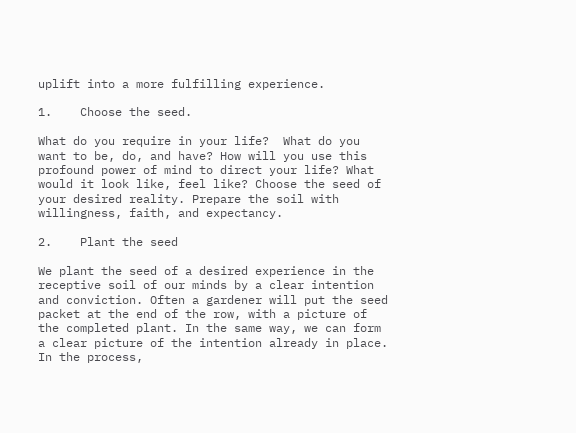uplift into a more fulfilling experience.

1.    Choose the seed.

What do you require in your life?  What do you want to be, do, and have? How will you use this profound power of mind to direct your life? What would it look like, feel like? Choose the seed of your desired reality. Prepare the soil with willingness, faith, and expectancy.

2.    Plant the seed

We plant the seed of a desired experience in the receptive soil of our minds by a clear intention and conviction. Often a gardener will put the seed packet at the end of the row, with a picture of the completed plant. In the same way, we can form a clear picture of the intention already in place. In the process,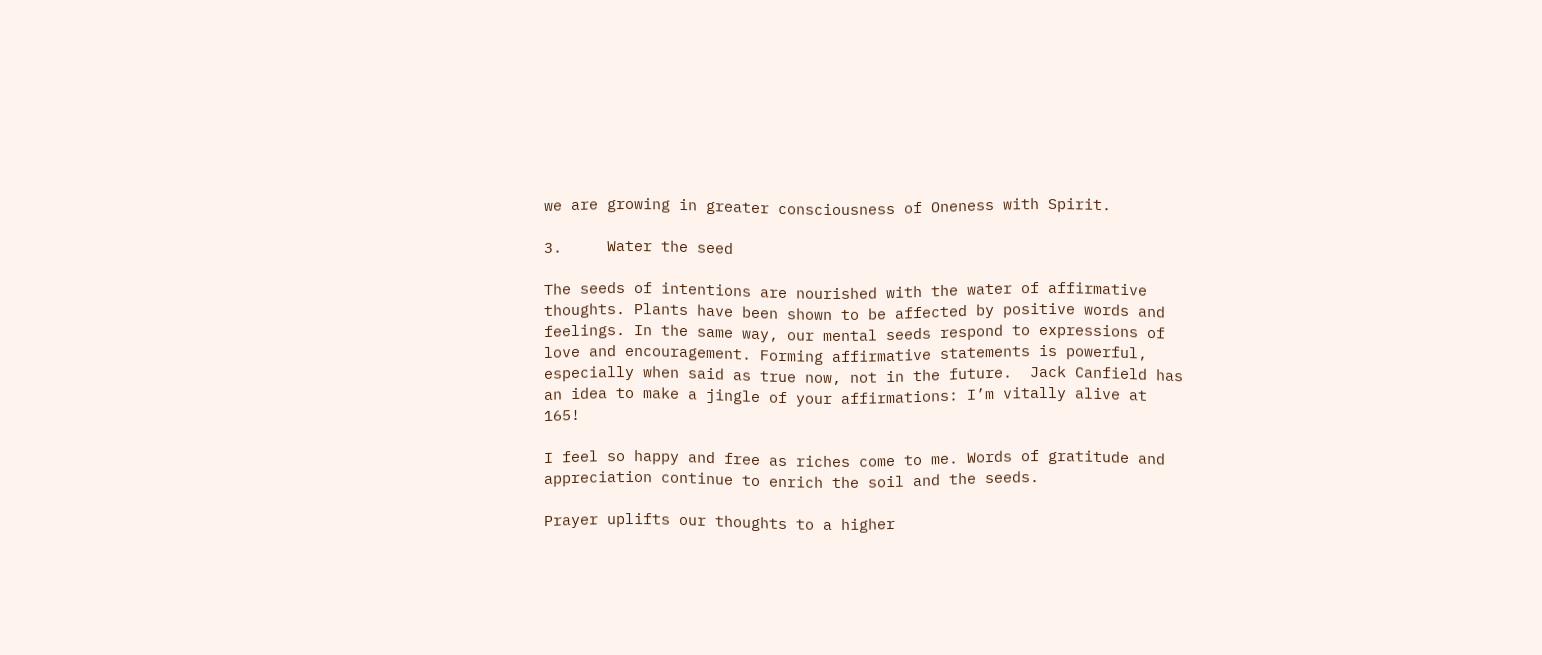we are growing in greater consciousness of Oneness with Spirit.

3.     Water the seed

The seeds of intentions are nourished with the water of affirmative thoughts. Plants have been shown to be affected by positive words and feelings. In the same way, our mental seeds respond to expressions of love and encouragement. Forming affirmative statements is powerful, especially when said as true now, not in the future.  Jack Canfield has an idea to make a jingle of your affirmations: I’m vitally alive at 165!

I feel so happy and free as riches come to me. Words of gratitude and appreciation continue to enrich the soil and the seeds.

Prayer uplifts our thoughts to a higher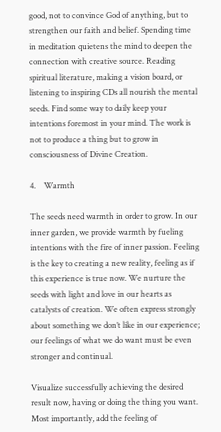good, not to convince God of anything, but to strengthen our faith and belief. Spending time in meditation quietens the mind to deepen the connection with creative source. Reading spiritual literature, making a vision board, or listening to inspiring CDs all nourish the mental seeds. Find some way to daily keep your intentions foremost in your mind. The work is not to produce a thing but to grow in consciousness of Divine Creation.

4.    Warmth

The seeds need warmth in order to grow. In our inner garden, we provide warmth by fueling intentions with the fire of inner passion. Feeling is the key to creating a new reality, feeling as if this experience is true now. We nurture the seeds with light and love in our hearts as catalysts of creation. We often express strongly about something we don’t like in our experience; our feelings of what we do want must be even stronger and continual.

Visualize successfully achieving the desired result now, having or doing the thing you want. Most importantly, add the feeling of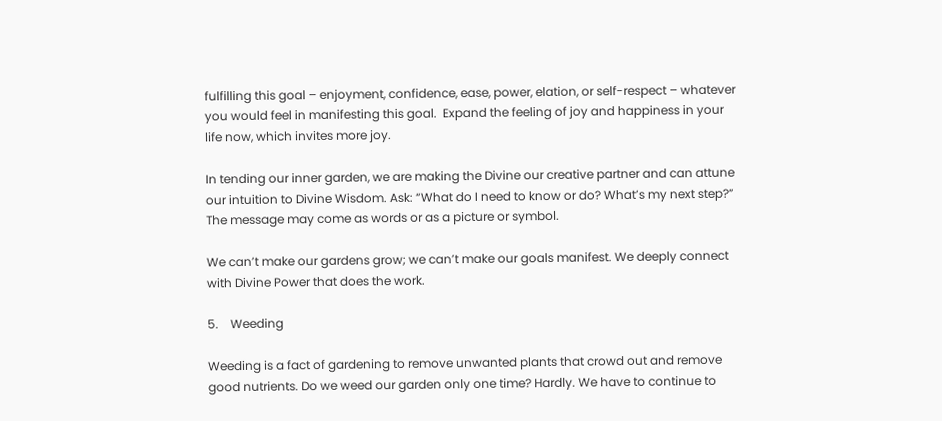fulfilling this goal – enjoyment, confidence, ease, power, elation, or self-respect – whatever you would feel in manifesting this goal.  Expand the feeling of joy and happiness in your life now, which invites more joy.

In tending our inner garden, we are making the Divine our creative partner and can attune our intuition to Divine Wisdom. Ask: “What do I need to know or do? What’s my next step?” The message may come as words or as a picture or symbol.

We can’t make our gardens grow; we can’t make our goals manifest. We deeply connect with Divine Power that does the work.

5.    Weeding

Weeding is a fact of gardening to remove unwanted plants that crowd out and remove good nutrients. Do we weed our garden only one time? Hardly. We have to continue to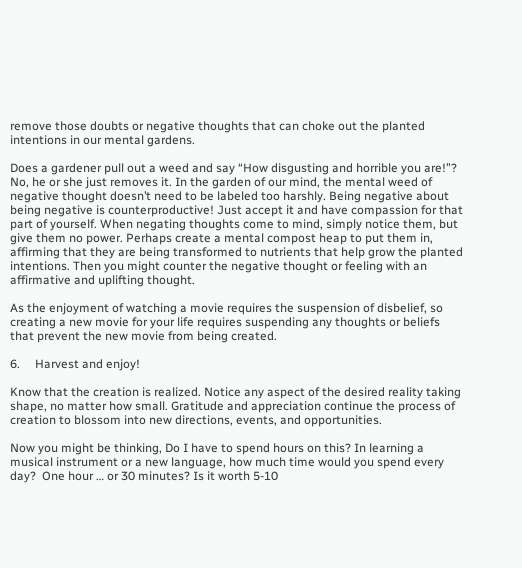remove those doubts or negative thoughts that can choke out the planted intentions in our mental gardens.

Does a gardener pull out a weed and say “How disgusting and horrible you are!”?  No, he or she just removes it. In the garden of our mind, the mental weed of negative thought doesn’t need to be labeled too harshly. Being negative about being negative is counterproductive! Just accept it and have compassion for that part of yourself. When negating thoughts come to mind, simply notice them, but give them no power. Perhaps create a mental compost heap to put them in, affirming that they are being transformed to nutrients that help grow the planted intentions. Then you might counter the negative thought or feeling with an affirmative and uplifting thought.

As the enjoyment of watching a movie requires the suspension of disbelief, so creating a new movie for your life requires suspending any thoughts or beliefs that prevent the new movie from being created.

6.     Harvest and enjoy!

Know that the creation is realized. Notice any aspect of the desired reality taking shape, no matter how small. Gratitude and appreciation continue the process of creation to blossom into new directions, events, and opportunities.

Now you might be thinking, Do I have to spend hours on this? In learning a musical instrument or a new language, how much time would you spend every day?  One hour … or 30 minutes? Is it worth 5-10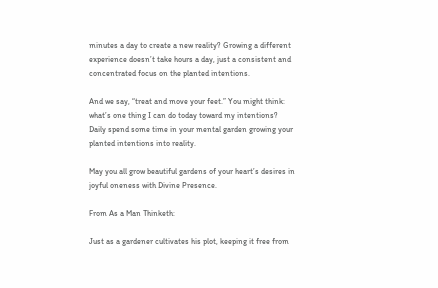minutes a day to create a new reality? Growing a different experience doesn’t take hours a day, just a consistent and concentrated focus on the planted intentions.

And we say, “treat and move your feet.” You might think: what’s one thing I can do today toward my intentions? Daily spend some time in your mental garden growing your planted intentions into reality.

May you all grow beautiful gardens of your heart’s desires in joyful oneness with Divine Presence.

From As a Man Thinketh:

Just as a gardener cultivates his plot, keeping it free from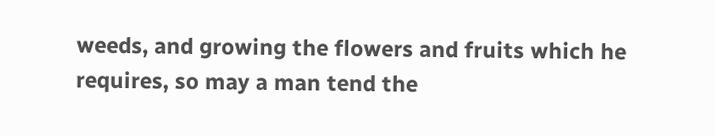weeds, and growing the flowers and fruits which he requires, so may a man tend the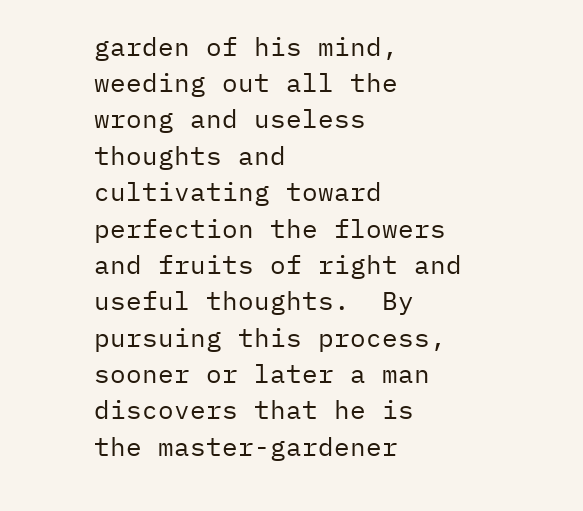garden of his mind, weeding out all the wrong and useless thoughts and cultivating toward perfection the flowers and fruits of right and useful thoughts.  By pursuing this process, sooner or later a man discovers that he is the master-gardener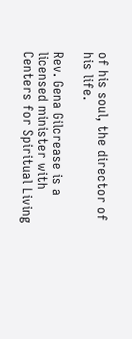of his soul, the director of his life.

Rev. Gena Gilcrease is a licensed minister with Centers for Spiritual Living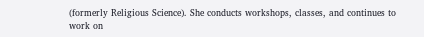(formerly Religious Science). She conducts workshops, classes, and continues to work on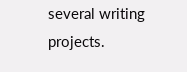several writing projects.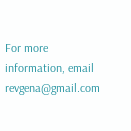For more information, email revgena@gmail.com